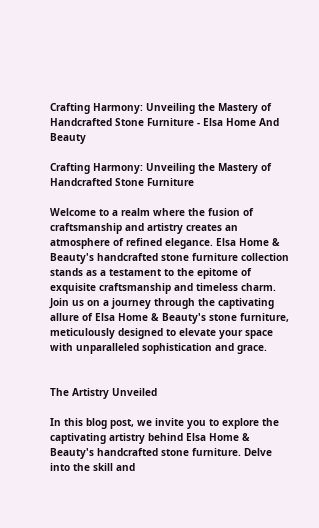Crafting Harmony: Unveiling the Mastery of Handcrafted Stone Furniture - Elsa Home And Beauty

Crafting Harmony: Unveiling the Mastery of Handcrafted Stone Furniture

Welcome to a realm where the fusion of craftsmanship and artistry creates an atmosphere of refined elegance. Elsa Home & Beauty's handcrafted stone furniture collection stands as a testament to the epitome of exquisite craftsmanship and timeless charm. Join us on a journey through the captivating allure of Elsa Home & Beauty's stone furniture, meticulously designed to elevate your space with unparalleled sophistication and grace.


The Artistry Unveiled

In this blog post, we invite you to explore the captivating artistry behind Elsa Home & Beauty's handcrafted stone furniture. Delve into the skill and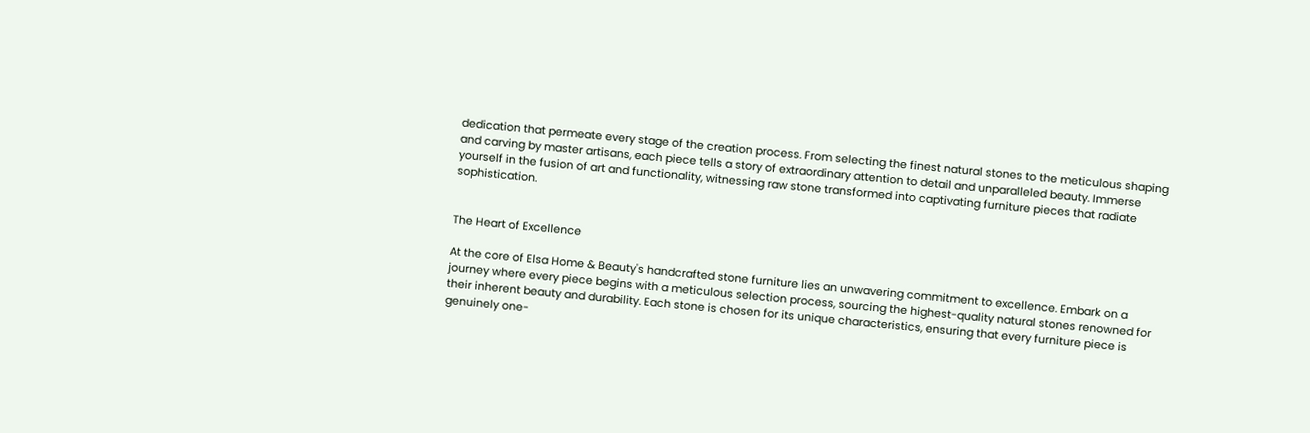dedication that permeate every stage of the creation process. From selecting the finest natural stones to the meticulous shaping and carving by master artisans, each piece tells a story of extraordinary attention to detail and unparalleled beauty. Immerse yourself in the fusion of art and functionality, witnessing raw stone transformed into captivating furniture pieces that radiate sophistication.


The Heart of Excellence

At the core of Elsa Home & Beauty's handcrafted stone furniture lies an unwavering commitment to excellence. Embark on a journey where every piece begins with a meticulous selection process, sourcing the highest-quality natural stones renowned for their inherent beauty and durability. Each stone is chosen for its unique characteristics, ensuring that every furniture piece is genuinely one-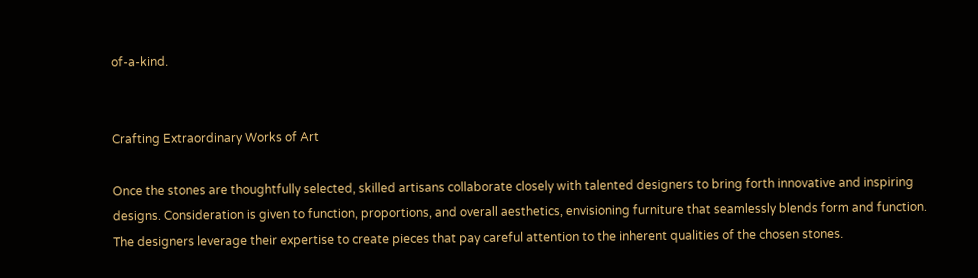of-a-kind.


Crafting Extraordinary Works of Art

Once the stones are thoughtfully selected, skilled artisans collaborate closely with talented designers to bring forth innovative and inspiring designs. Consideration is given to function, proportions, and overall aesthetics, envisioning furniture that seamlessly blends form and function. The designers leverage their expertise to create pieces that pay careful attention to the inherent qualities of the chosen stones.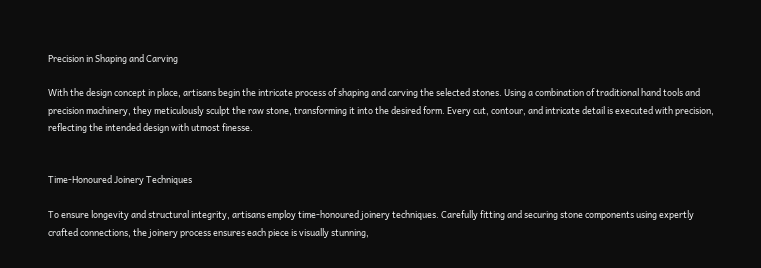Precision in Shaping and Carving

With the design concept in place, artisans begin the intricate process of shaping and carving the selected stones. Using a combination of traditional hand tools and precision machinery, they meticulously sculpt the raw stone, transforming it into the desired form. Every cut, contour, and intricate detail is executed with precision, reflecting the intended design with utmost finesse.


Time-Honoured Joinery Techniques

To ensure longevity and structural integrity, artisans employ time-honoured joinery techniques. Carefully fitting and securing stone components using expertly crafted connections, the joinery process ensures each piece is visually stunning,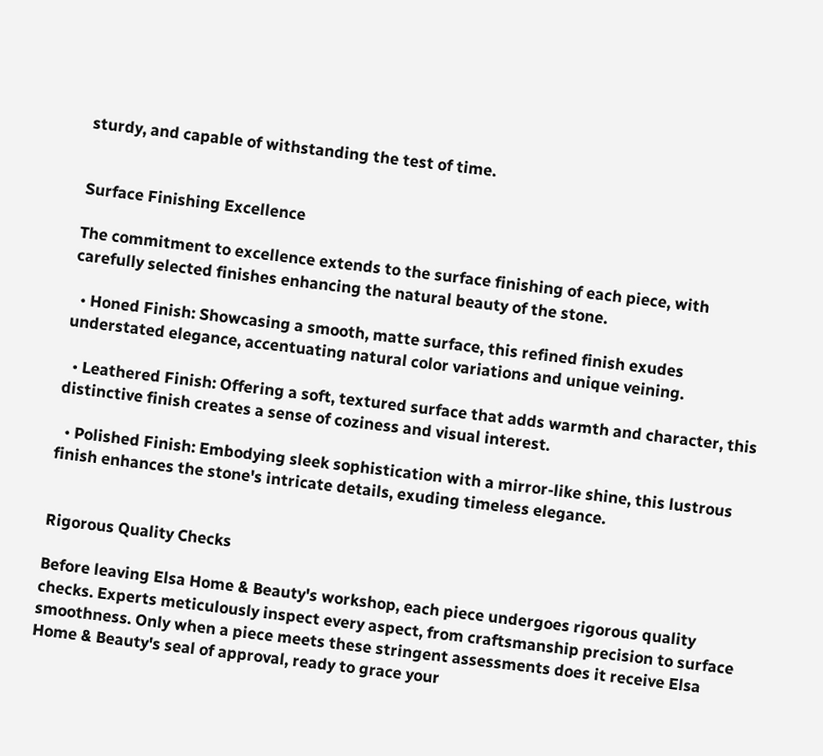sturdy, and capable of withstanding the test of time.


Surface Finishing Excellence

The commitment to excellence extends to the surface finishing of each piece, with carefully selected finishes enhancing the natural beauty of the stone.

  • Honed Finish: Showcasing a smooth, matte surface, this refined finish exudes understated elegance, accentuating natural color variations and unique veining.

  • Leathered Finish: Offering a soft, textured surface that adds warmth and character, this distinctive finish creates a sense of coziness and visual interest.

  • Polished Finish: Embodying sleek sophistication with a mirror-like shine, this lustrous finish enhances the stone's intricate details, exuding timeless elegance.


Rigorous Quality Checks

Before leaving Elsa Home & Beauty's workshop, each piece undergoes rigorous quality checks. Experts meticulously inspect every aspect, from craftsmanship precision to surface smoothness. Only when a piece meets these stringent assessments does it receive Elsa Home & Beauty's seal of approval, ready to grace your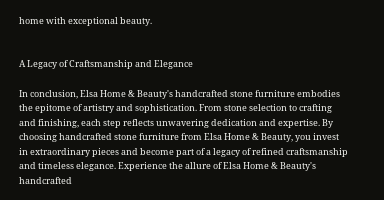home with exceptional beauty.


A Legacy of Craftsmanship and Elegance

In conclusion, Elsa Home & Beauty's handcrafted stone furniture embodies the epitome of artistry and sophistication. From stone selection to crafting and finishing, each step reflects unwavering dedication and expertise. By choosing handcrafted stone furniture from Elsa Home & Beauty, you invest in extraordinary pieces and become part of a legacy of refined craftsmanship and timeless elegance. Experience the allure of Elsa Home & Beauty's handcrafted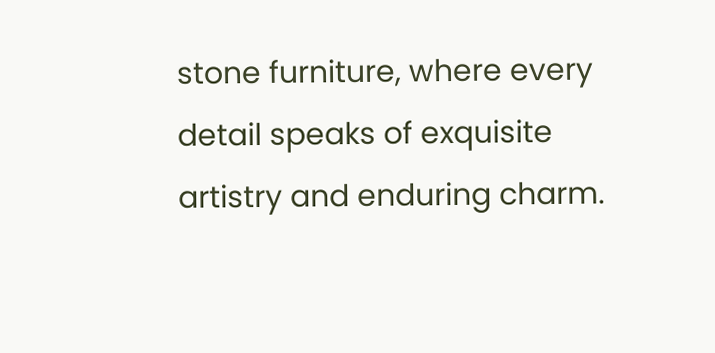stone furniture, where every detail speaks of exquisite artistry and enduring charm.